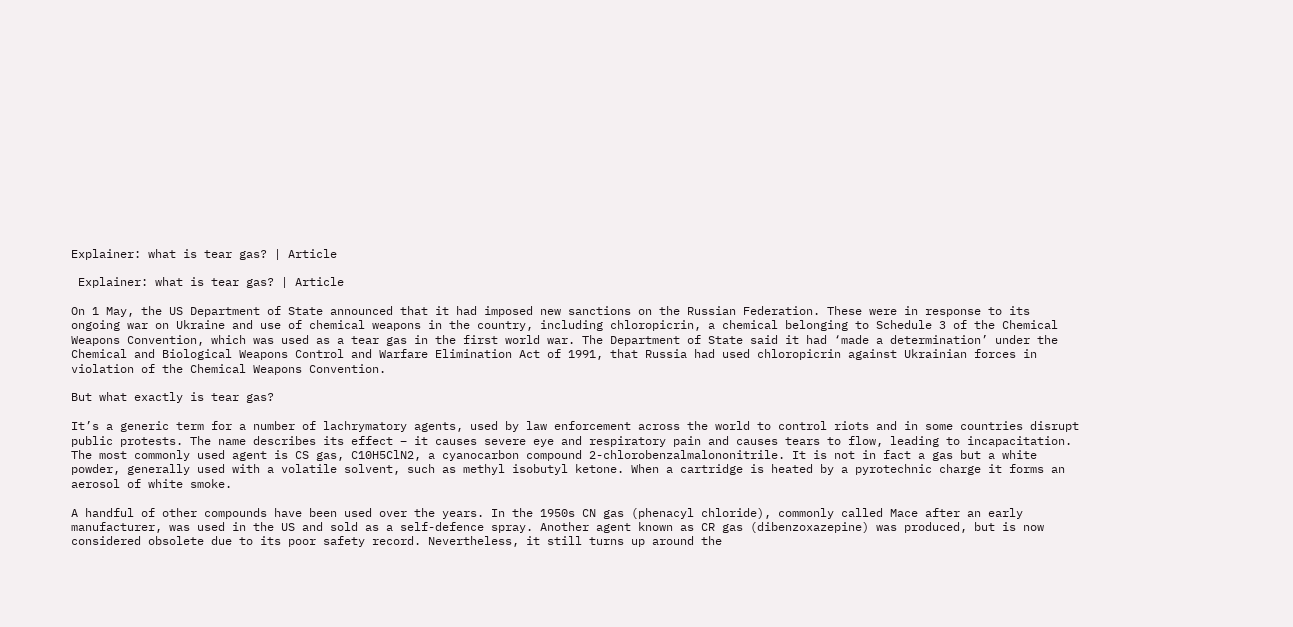Explainer: what is tear gas? | Article

 Explainer: what is tear gas? | Article

On 1 May, the US Department of State announced that it had imposed new sanctions on the Russian Federation. These were in response to its ongoing war on Ukraine and use of chemical weapons in the country, including chloropicrin, a chemical belonging to Schedule 3 of the Chemical Weapons Convention, which was used as a tear gas in the first world war. The Department of State said it had ‘made a determination’ under the Chemical and Biological Weapons Control and Warfare Elimination Act of 1991, that Russia had used chloropicrin against Ukrainian forces in violation of the Chemical Weapons Convention.

But what exactly is tear gas?

It’s a generic term for a number of lachrymatory agents, used by law enforcement across the world to control riots and in some countries disrupt public protests. The name describes its effect – it causes severe eye and respiratory pain and causes tears to flow, leading to incapacitation. The most commonly used agent is CS gas, C10H5ClN2, a cyanocarbon compound 2-chlorobenzalmalononitrile. It is not in fact a gas but a white powder, generally used with a volatile solvent, such as methyl isobutyl ketone. When a cartridge is heated by a pyrotechnic charge it forms an aerosol of white smoke.

A handful of other compounds have been used over the years. In the 1950s CN gas (phenacyl chloride), commonly called Mace after an early manufacturer, was used in the US and sold as a self-defence spray. Another agent known as CR gas (dibenzoxazepine) was produced, but is now considered obsolete due to its poor safety record. Nevertheless, it still turns up around the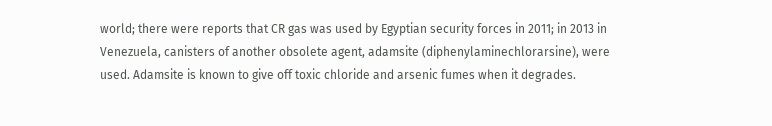world; there were reports that CR gas was used by Egyptian security forces in 2011; in 2013 in Venezuela, canisters of another obsolete agent, adamsite (diphenylaminechlorarsine), were used. Adamsite is known to give off toxic chloride and arsenic fumes when it degrades.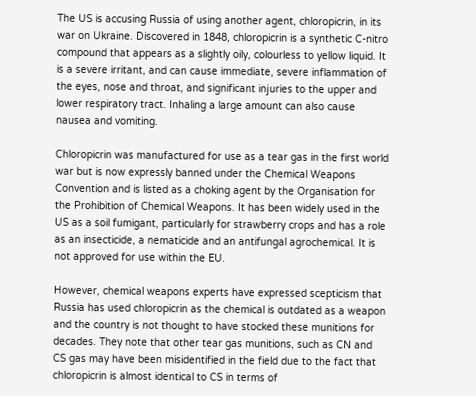The US is accusing Russia of using another agent, chloropicrin, in its war on Ukraine. Discovered in 1848, chloropicrin is a synthetic C-nitro compound that appears as a slightly oily, colourless to yellow liquid. It is a severe irritant, and can cause immediate, severe inflammation of the eyes, nose and throat, and significant injuries to the upper and lower respiratory tract. Inhaling a large amount can also cause nausea and vomiting.

Chloropicrin was manufactured for use as a tear gas in the first world war but is now expressly banned under the Chemical Weapons Convention and is listed as a choking agent by the Organisation for the Prohibition of Chemical Weapons. It has been widely used in the US as a soil fumigant, particularly for strawberry crops and has a role as an insecticide, a nematicide and an antifungal agrochemical. It is not approved for use within the EU.

However, chemical weapons experts have expressed scepticism that Russia has used chloropicrin as the chemical is outdated as a weapon and the country is not thought to have stocked these munitions for decades. They note that other tear gas munitions, such as CN and CS gas may have been misidentified in the field due to the fact that chloropicrin is almost identical to CS in terms of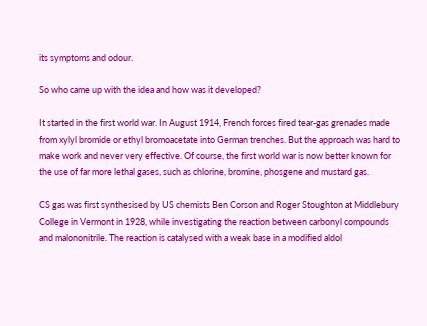its symptoms and odour.

So who came up with the idea and how was it developed?

It started in the first world war. In August 1914, French forces fired tear-gas grenades made from xylyl bromide or ethyl bromoacetate into German trenches. But the approach was hard to make work and never very effective. Of course, the first world war is now better known for the use of far more lethal gases, such as chlorine, bromine, phosgene and mustard gas.

CS gas was first synthesised by US chemists Ben Corson and Roger Stoughton at Middlebury College in Vermont in 1928, while investigating the reaction between carbonyl compounds and malononitrile. The reaction is catalysed with a weak base in a modified aldol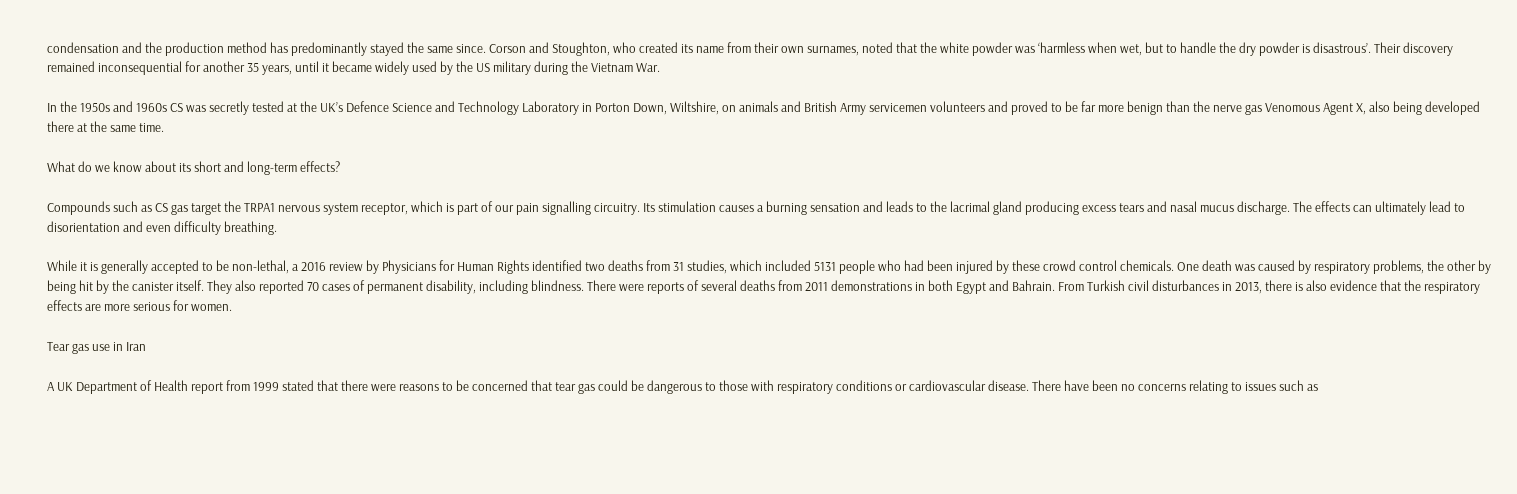condensation and the production method has predominantly stayed the same since. Corson and Stoughton, who created its name from their own surnames, noted that the white powder was ‘harmless when wet, but to handle the dry powder is disastrous’. Their discovery remained inconsequential for another 35 years, until it became widely used by the US military during the Vietnam War.

In the 1950s and 1960s CS was secretly tested at the UK’s Defence Science and Technology Laboratory in Porton Down, Wiltshire, on animals and British Army servicemen volunteers and proved to be far more benign than the nerve gas Venomous Agent X, also being developed there at the same time.

What do we know about its short and long-term effects?

Compounds such as CS gas target the TRPA1 nervous system receptor, which is part of our pain signalling circuitry. Its stimulation causes a burning sensation and leads to the lacrimal gland producing excess tears and nasal mucus discharge. The effects can ultimately lead to disorientation and even difficulty breathing.

While it is generally accepted to be non-lethal, a 2016 review by Physicians for Human Rights identified two deaths from 31 studies, which included 5131 people who had been injured by these crowd control chemicals. One death was caused by respiratory problems, the other by being hit by the canister itself. They also reported 70 cases of permanent disability, including blindness. There were reports of several deaths from 2011 demonstrations in both Egypt and Bahrain. From Turkish civil disturbances in 2013, there is also evidence that the respiratory effects are more serious for women.

Tear gas use in Iran

A UK Department of Health report from 1999 stated that there were reasons to be concerned that tear gas could be dangerous to those with respiratory conditions or cardiovascular disease. There have been no concerns relating to issues such as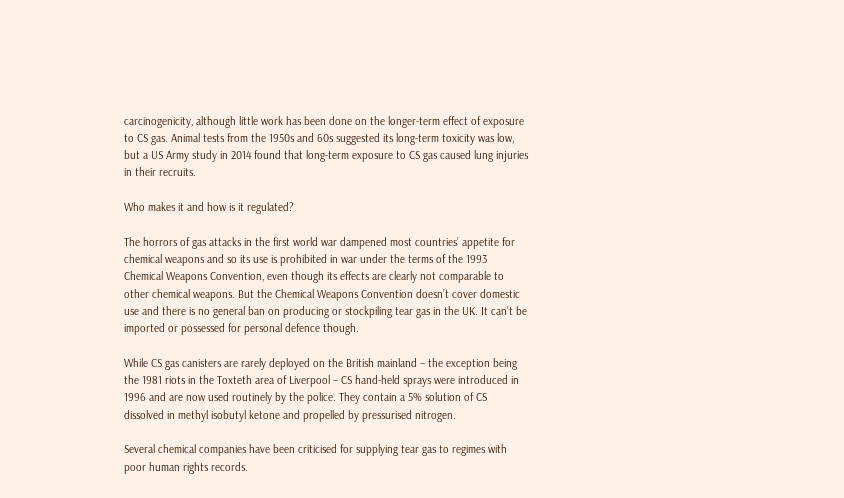carcinogenicity, although little work has been done on the longer-term effect of exposure to CS gas. Animal tests from the 1950s and 60s suggested its long-term toxicity was low, but a US Army study in 2014 found that long-term exposure to CS gas caused lung injuries in their recruits.

Who makes it and how is it regulated?

The horrors of gas attacks in the first world war dampened most countries’ appetite for chemical weapons and so its use is prohibited in war under the terms of the 1993 Chemical Weapons Convention, even though its effects are clearly not comparable to other chemical weapons. But the Chemical Weapons Convention doesn’t cover domestic use and there is no general ban on producing or stockpiling tear gas in the UK. It can’t be imported or possessed for personal defence though.

While CS gas canisters are rarely deployed on the British mainland – the exception being the 1981 riots in the Toxteth area of Liverpool – CS hand-held sprays were introduced in 1996 and are now used routinely by the police. They contain a 5% solution of CS dissolved in methyl isobutyl ketone and propelled by pressurised nitrogen.

Several chemical companies have been criticised for supplying tear gas to regimes with poor human rights records.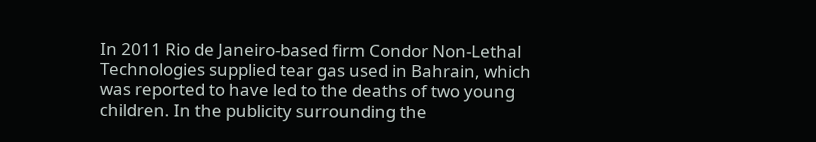In 2011 Rio de Janeiro-based firm Condor Non-Lethal Technologies supplied tear gas used in Bahrain, which was reported to have led to the deaths of two young children. In the publicity surrounding the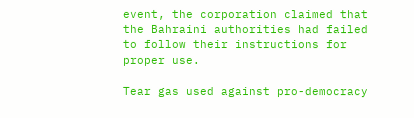event, the corporation claimed that the Bahraini authorities had failed to follow their instructions for proper use.

Tear gas used against pro-democracy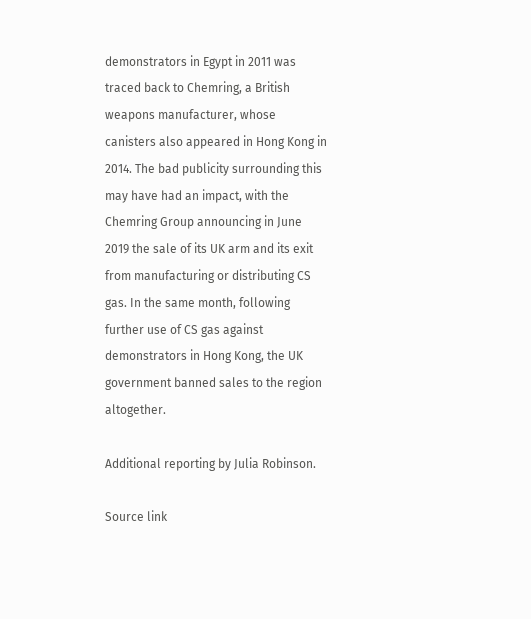demonstrators in Egypt in 2011 was traced back to Chemring, a British weapons manufacturer, whose canisters also appeared in Hong Kong in 2014. The bad publicity surrounding this may have had an impact, with the Chemring Group announcing in June 2019 the sale of its UK arm and its exit from manufacturing or distributing CS gas. In the same month, following further use of CS gas against demonstrators in Hong Kong, the UK government banned sales to the region altogether.

Additional reporting by Julia Robinson.

Source link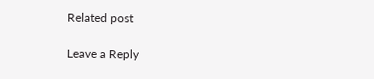Related post

Leave a Reply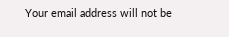Your email address will not be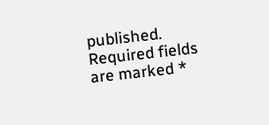published. Required fields are marked *